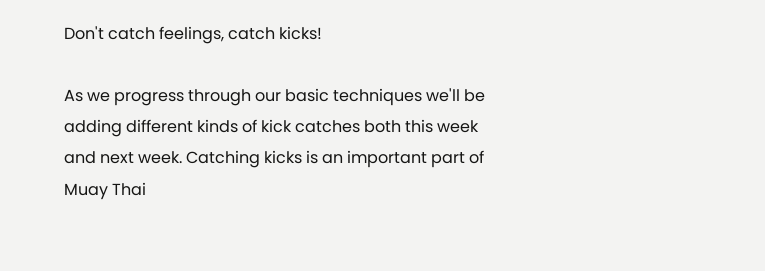Don't catch feelings, catch kicks!

As we progress through our basic techniques we'll be adding different kinds of kick catches both this week and next week. Catching kicks is an important part of Muay Thai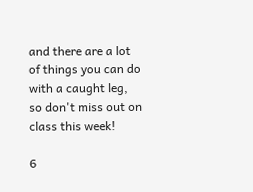and there are a lot of things you can do with a caught leg, so don't miss out on class this week!

6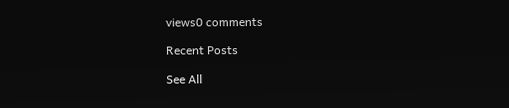views0 comments

Recent Posts

See All